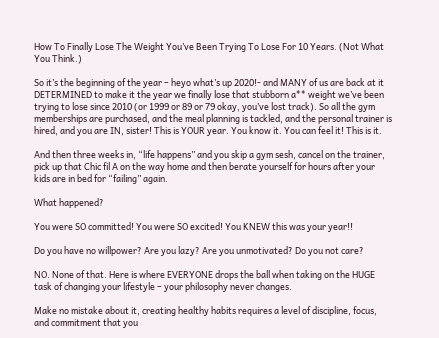How To Finally Lose The Weight You’ve Been Trying To Lose For 10 Years. (Not What You Think.)

So it’s the beginning of the year – heyo what’s up 2020!- and MANY of us are back at it DETERMINED to make it the year we finally lose that stubborn a** weight we’ve been trying to lose since 2010 (or 1999 or 89 or 79 okay, you’ve lost track). So all the gym memberships are purchased, and the meal planning is tackled, and the personal trainer is hired, and you are IN, sister! This is YOUR year. You know it. You can feel it! This is it.

And then three weeks in, “life happens” and you skip a gym sesh, cancel on the trainer, pick up that Chic fil A on the way home and then berate yourself for hours after your kids are in bed for “failing” again.

What happened?

You were SO committed! You were SO excited! You KNEW this was your year!!

Do you have no willpower? Are you lazy? Are you unmotivated? Do you not care?

NO. None of that. Here is where EVERYONE drops the ball when taking on the HUGE task of changing your lifestyle – your philosophy never changes.

Make no mistake about it, creating healthy habits requires a level of discipline, focus, and commitment that you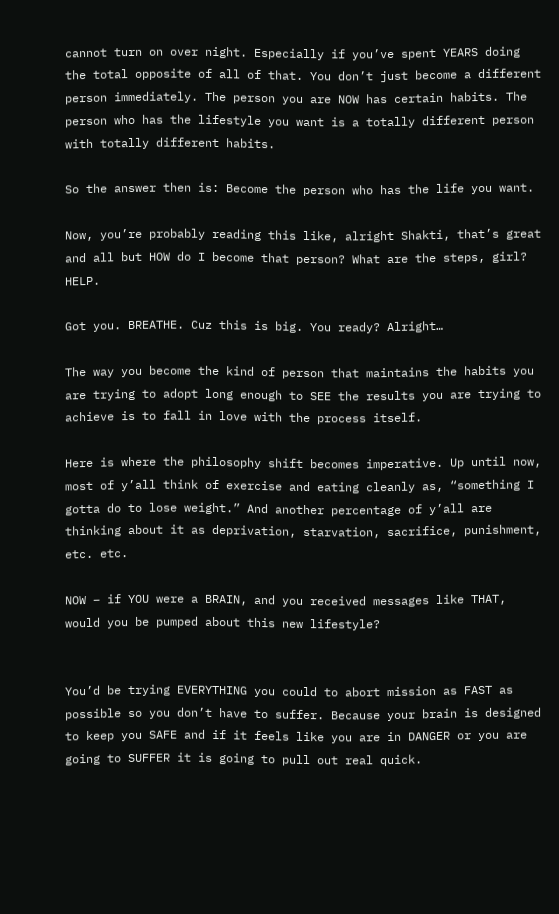cannot turn on over night. Especially if you’ve spent YEARS doing the total opposite of all of that. You don’t just become a different person immediately. The person you are NOW has certain habits. The person who has the lifestyle you want is a totally different person with totally different habits.

So the answer then is: Become the person who has the life you want.

Now, you’re probably reading this like, alright Shakti, that’s great and all but HOW do I become that person? What are the steps, girl? HELP.

Got you. BREATHE. Cuz this is big. You ready? Alright…

The way you become the kind of person that maintains the habits you are trying to adopt long enough to SEE the results you are trying to achieve is to fall in love with the process itself.

Here is where the philosophy shift becomes imperative. Up until now, most of y’all think of exercise and eating cleanly as, “something I gotta do to lose weight.” And another percentage of y’all are thinking about it as deprivation, starvation, sacrifice, punishment, etc. etc.

NOW – if YOU were a BRAIN, and you received messages like THAT, would you be pumped about this new lifestyle?


You’d be trying EVERYTHING you could to abort mission as FAST as possible so you don’t have to suffer. Because your brain is designed to keep you SAFE and if it feels like you are in DANGER or you are going to SUFFER it is going to pull out real quick.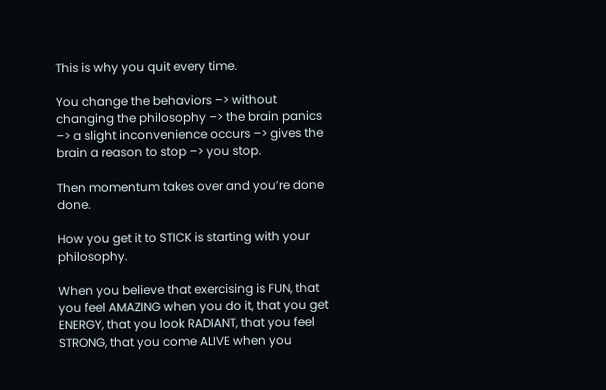This is why you quit every time.

You change the behaviors –> without changing the philosophy –> the brain panics –> a slight inconvenience occurs –> gives the brain a reason to stop –> you stop.

Then momentum takes over and you’re done done.

How you get it to STICK is starting with your philosophy.

When you believe that exercising is FUN, that you feel AMAZING when you do it, that you get ENERGY, that you look RADIANT, that you feel STRONG, that you come ALIVE when you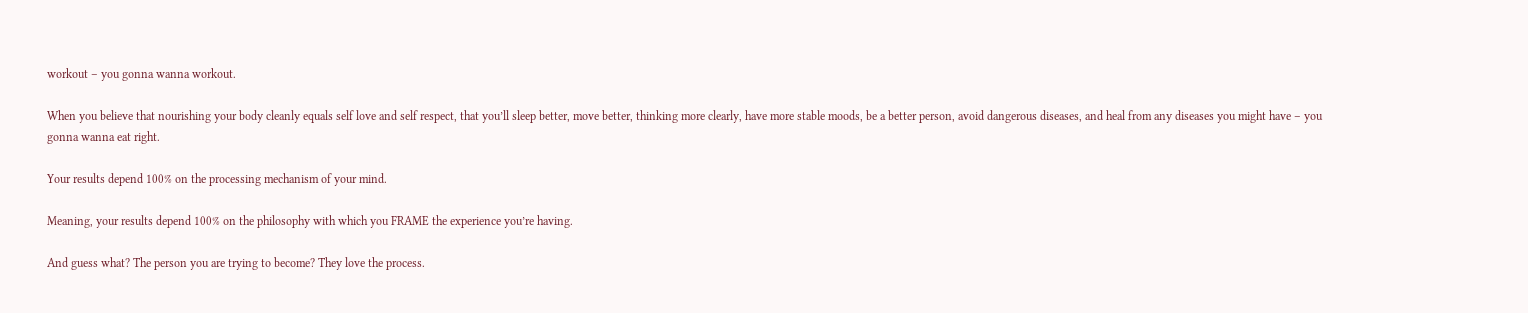workout – you gonna wanna workout.

When you believe that nourishing your body cleanly equals self love and self respect, that you’ll sleep better, move better, thinking more clearly, have more stable moods, be a better person, avoid dangerous diseases, and heal from any diseases you might have – you gonna wanna eat right.

Your results depend 100% on the processing mechanism of your mind.

Meaning, your results depend 100% on the philosophy with which you FRAME the experience you’re having.

And guess what? The person you are trying to become? They love the process.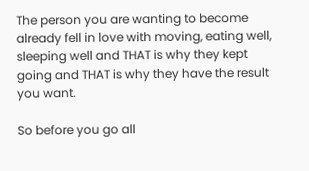The person you are wanting to become already fell in love with moving, eating well, sleeping well and THAT is why they kept going and THAT is why they have the result you want.

So before you go all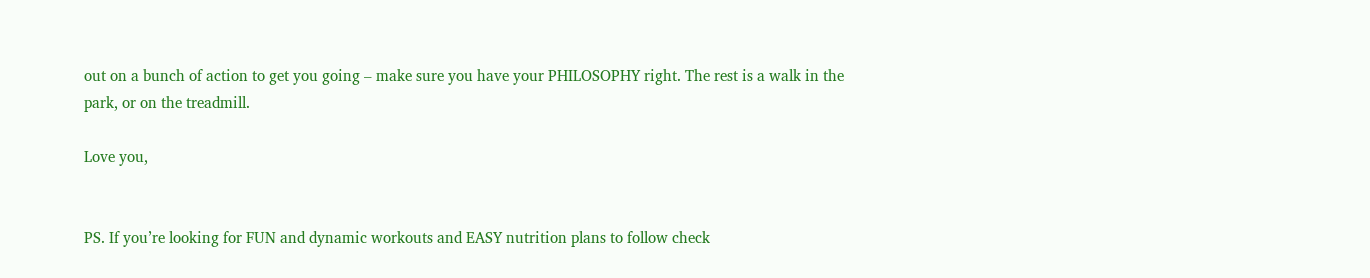out on a bunch of action to get you going – make sure you have your PHILOSOPHY right. The rest is a walk in the park, or on the treadmill.

Love you,


PS. If you’re looking for FUN and dynamic workouts and EASY nutrition plans to follow check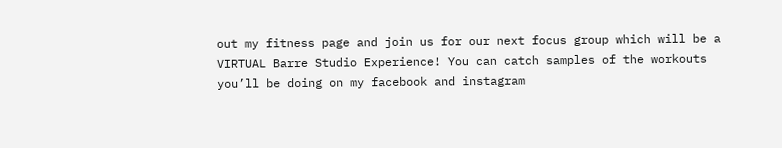out my fitness page and join us for our next focus group which will be a VIRTUAL Barre Studio Experience! You can catch samples of the workouts you’ll be doing on my facebook and instagram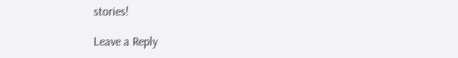stories!

Leave a Reply